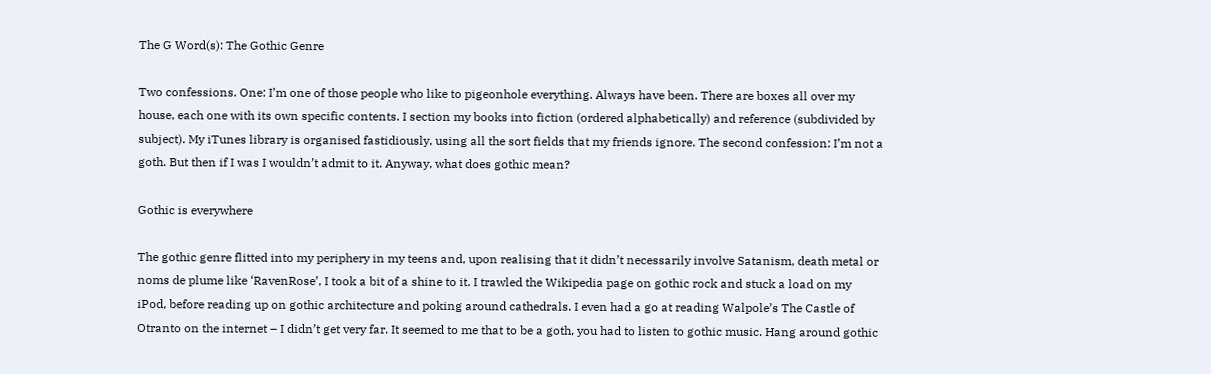The G Word(s): The Gothic Genre

Two confessions. One: I’m one of those people who like to pigeonhole everything. Always have been. There are boxes all over my house, each one with its own specific contents. I section my books into fiction (ordered alphabetically) and reference (subdivided by subject). My iTunes library is organised fastidiously, using all the sort fields that my friends ignore. The second confession: I’m not a goth. But then if I was I wouldn’t admit to it. Anyway, what does gothic mean?

Gothic is everywhere

The gothic genre flitted into my periphery in my teens and, upon realising that it didn’t necessarily involve Satanism, death metal or noms de plume like ‘RavenRose’, I took a bit of a shine to it. I trawled the Wikipedia page on gothic rock and stuck a load on my iPod, before reading up on gothic architecture and poking around cathedrals. I even had a go at reading Walpole’s The Castle of Otranto on the internet – I didn’t get very far. It seemed to me that to be a goth, you had to listen to gothic music. Hang around gothic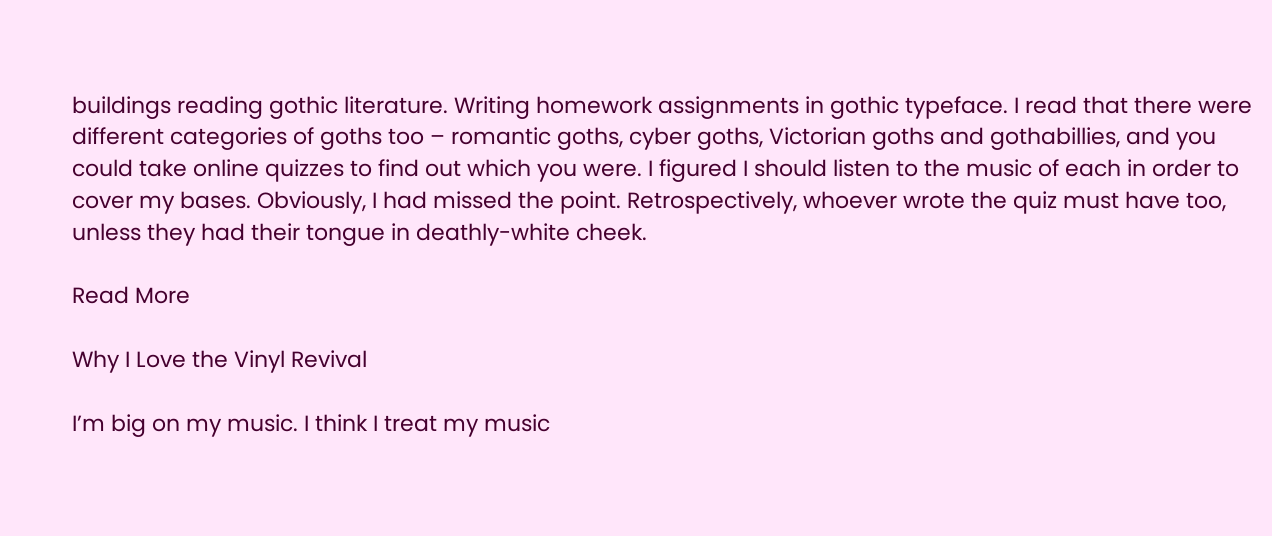buildings reading gothic literature. Writing homework assignments in gothic typeface. I read that there were different categories of goths too – romantic goths, cyber goths, Victorian goths and gothabillies, and you could take online quizzes to find out which you were. I figured I should listen to the music of each in order to cover my bases. Obviously, I had missed the point. Retrospectively, whoever wrote the quiz must have too, unless they had their tongue in deathly-white cheek.

Read More

Why I Love the Vinyl Revival

I’m big on my music. I think I treat my music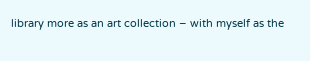library more as an art collection – with myself as the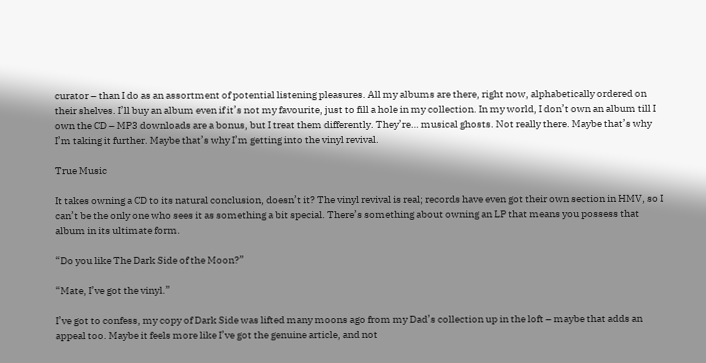curator – than I do as an assortment of potential listening pleasures. All my albums are there, right now, alphabetically ordered on their shelves. I’ll buy an album even if it’s not my favourite, just to fill a hole in my collection. In my world, I don’t own an album till I own the CD – MP3 downloads are a bonus, but I treat them differently. They’re… musical ghosts. Not really there. Maybe that’s why I’m taking it further. Maybe that’s why I’m getting into the vinyl revival.

True Music

It takes owning a CD to its natural conclusion, doesn’t it? The vinyl revival is real; records have even got their own section in HMV, so I can’t be the only one who sees it as something a bit special. There’s something about owning an LP that means you possess that album in its ultimate form.

“Do you like The Dark Side of the Moon?”

“Mate, I’ve got the vinyl.”

I’ve got to confess, my copy of Dark Side was lifted many moons ago from my Dad’s collection up in the loft – maybe that adds an appeal too. Maybe it feels more like I’ve got the genuine article, and not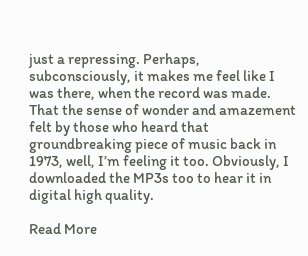just a repressing. Perhaps, subconsciously, it makes me feel like I was there, when the record was made. That the sense of wonder and amazement felt by those who heard that groundbreaking piece of music back in 1973, well, I’m feeling it too. Obviously, I downloaded the MP3s too to hear it in digital high quality.

Read More